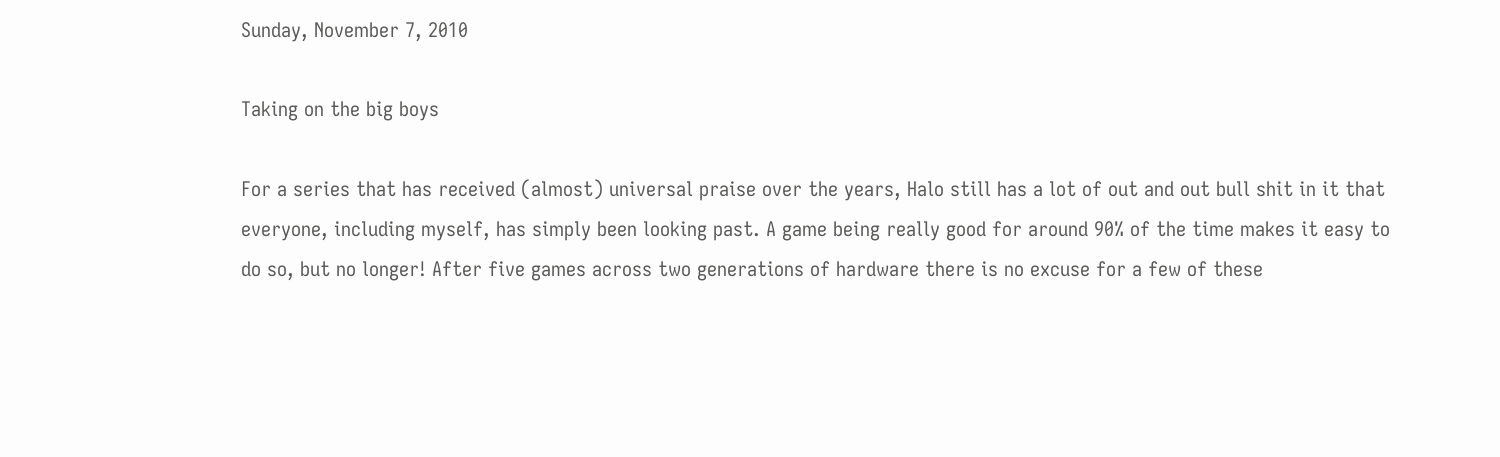Sunday, November 7, 2010

Taking on the big boys

For a series that has received (almost) universal praise over the years, Halo still has a lot of out and out bull shit in it that everyone, including myself, has simply been looking past. A game being really good for around 90% of the time makes it easy to do so, but no longer! After five games across two generations of hardware there is no excuse for a few of these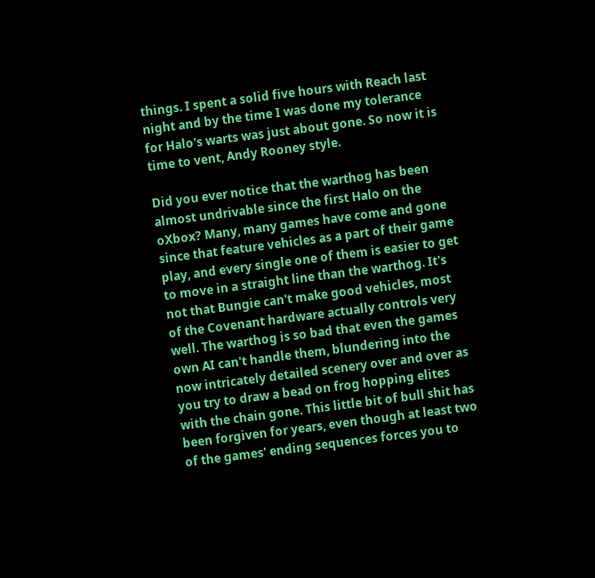things. I spent a solid five hours with Reach last night and by the time I was done my tolerance for Halo's warts was just about gone. So now it is time to vent, Andy Rooney style.

Did you ever notice that the warthog has been almost undrivable since the first Halo on the oXbox? Many, many games have come and gone since that feature vehicles as a part of their game play, and every single one of them is easier to get to move in a straight line than the warthog. It's not that Bungie can't make good vehicles, most of the Covenant hardware actually controls very well. The warthog is so bad that even the games own AI can't handle them, blundering into the now intricately detailed scenery over and over as you try to draw a bead on frog hopping elites with the chain gone. This little bit of bull shit has been forgiven for years, even though at least two of the games' ending sequences forces you to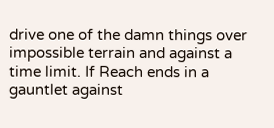drive one of the damn things over impossible terrain and against a time limit. If Reach ends in a gauntlet against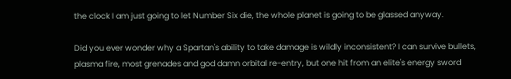the clock I am just going to let Number Six die, the whole planet is going to be glassed anyway.

Did you ever wonder why a Spartan's ability to take damage is wildly inconsistent? I can survive bullets, plasma fire, most grenades and god damn orbital re-entry, but one hit from an elite's energy sword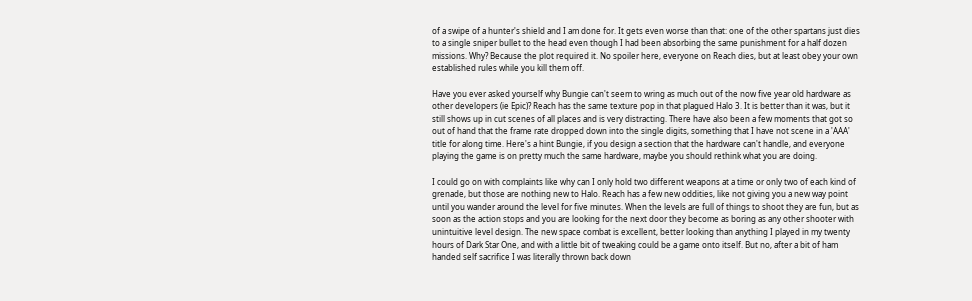of a swipe of a hunter's shield and I am done for. It gets even worse than that: one of the other spartans just dies to a single sniper bullet to the head even though I had been absorbing the same punishment for a half dozen missions. Why? Because the plot required it. No spoiler here, everyone on Reach dies, but at least obey your own established rules while you kill them off.

Have you ever asked yourself why Bungie can't seem to wring as much out of the now five year old hardware as other developers (ie Epic)? Reach has the same texture pop in that plagued Halo 3. It is better than it was, but it still shows up in cut scenes of all places and is very distracting. There have also been a few moments that got so out of hand that the frame rate dropped down into the single digits, something that I have not scene in a 'AAA' title for along time. Here's a hint Bungie, if you design a section that the hardware can't handle, and everyone playing the game is on pretty much the same hardware, maybe you should rethink what you are doing.

I could go on with complaints like why can I only hold two different weapons at a time or only two of each kind of grenade, but those are nothing new to Halo. Reach has a few new oddities, like not giving you a new way point until you wander around the level for five minutes. When the levels are full of things to shoot they are fun, but as soon as the action stops and you are looking for the next door they become as boring as any other shooter with unintuitive level design. The new space combat is excellent, better looking than anything I played in my twenty hours of Dark Star One, and with a little bit of tweaking could be a game onto itself. But no, after a bit of ham handed self sacrifice I was literally thrown back down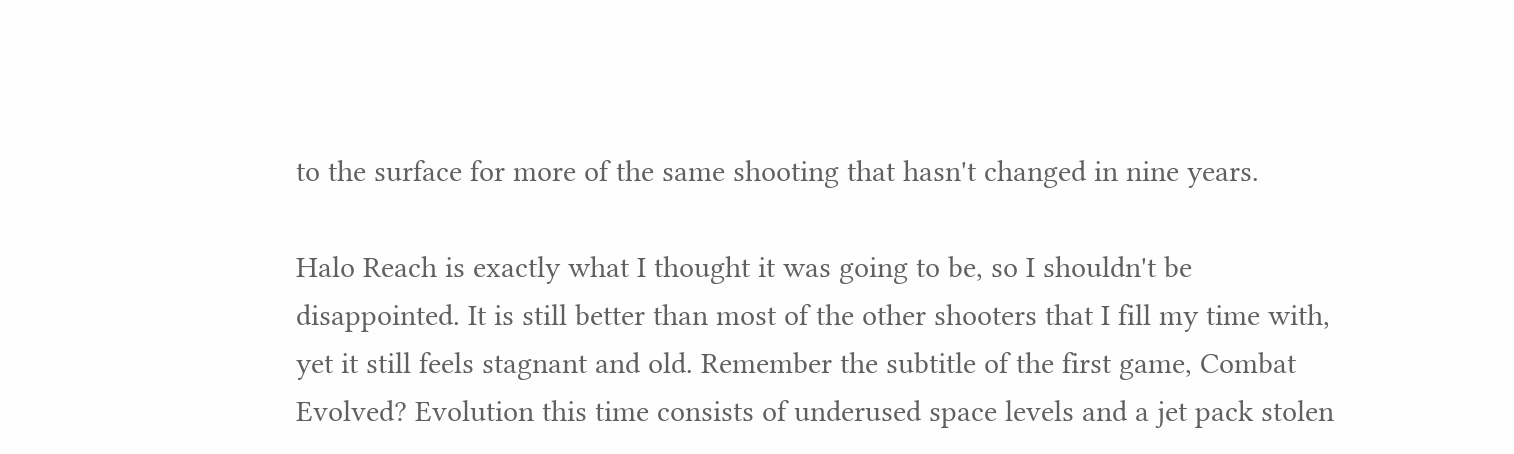to the surface for more of the same shooting that hasn't changed in nine years.

Halo Reach is exactly what I thought it was going to be, so I shouldn't be disappointed. It is still better than most of the other shooters that I fill my time with, yet it still feels stagnant and old. Remember the subtitle of the first game, Combat Evolved? Evolution this time consists of underused space levels and a jet pack stolen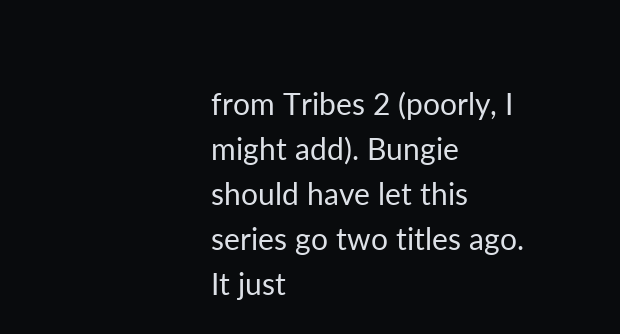from Tribes 2 (poorly, I might add). Bungie should have let this series go two titles ago. It just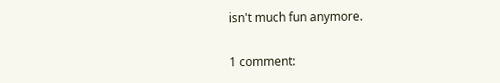isn't much fun anymore.

1 comment: